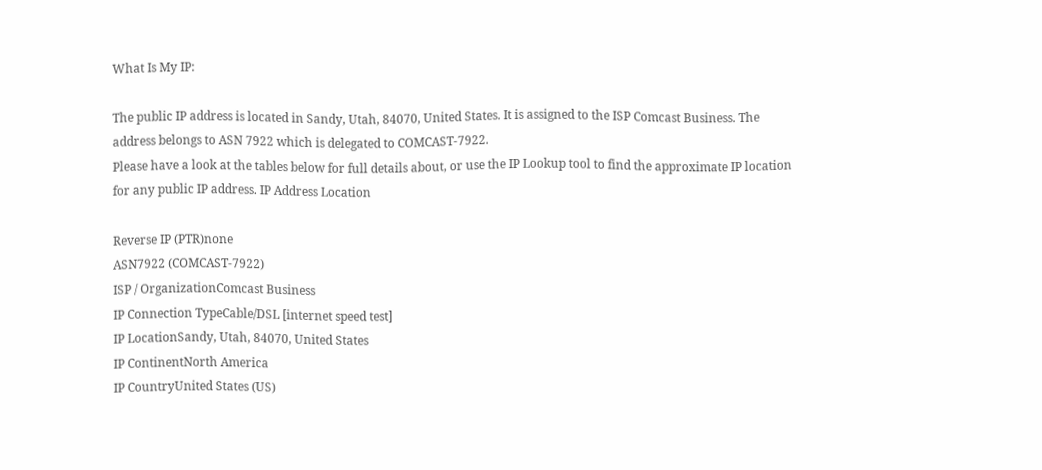What Is My IP:

The public IP address is located in Sandy, Utah, 84070, United States. It is assigned to the ISP Comcast Business. The address belongs to ASN 7922 which is delegated to COMCAST-7922.
Please have a look at the tables below for full details about, or use the IP Lookup tool to find the approximate IP location for any public IP address. IP Address Location

Reverse IP (PTR)none
ASN7922 (COMCAST-7922)
ISP / OrganizationComcast Business
IP Connection TypeCable/DSL [internet speed test]
IP LocationSandy, Utah, 84070, United States
IP ContinentNorth America
IP CountryUnited States (US)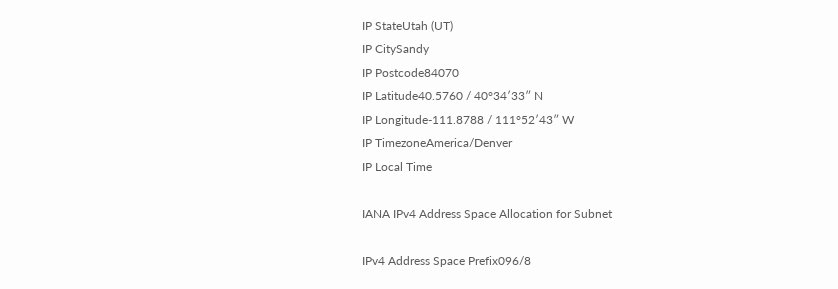IP StateUtah (UT)
IP CitySandy
IP Postcode84070
IP Latitude40.5760 / 40°34′33″ N
IP Longitude-111.8788 / 111°52′43″ W
IP TimezoneAmerica/Denver
IP Local Time

IANA IPv4 Address Space Allocation for Subnet

IPv4 Address Space Prefix096/8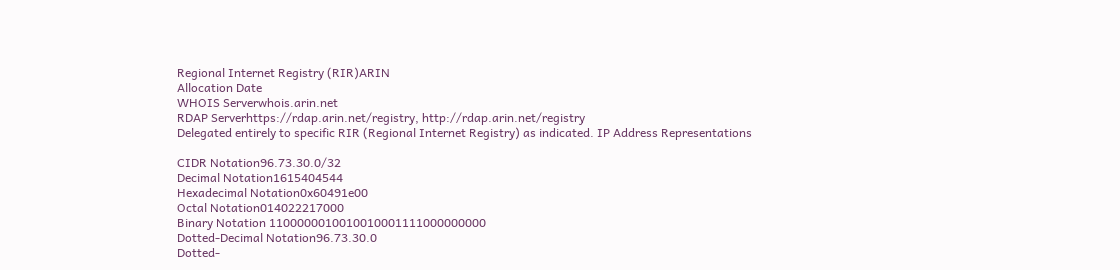Regional Internet Registry (RIR)ARIN
Allocation Date
WHOIS Serverwhois.arin.net
RDAP Serverhttps://rdap.arin.net/registry, http://rdap.arin.net/registry
Delegated entirely to specific RIR (Regional Internet Registry) as indicated. IP Address Representations

CIDR Notation96.73.30.0/32
Decimal Notation1615404544
Hexadecimal Notation0x60491e00
Octal Notation014022217000
Binary Notation 1100000010010010001111000000000
Dotted-Decimal Notation96.73.30.0
Dotted-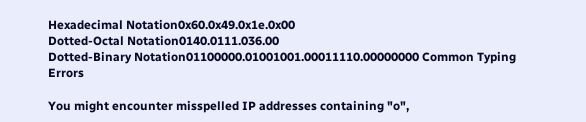Hexadecimal Notation0x60.0x49.0x1e.0x00
Dotted-Octal Notation0140.0111.036.00
Dotted-Binary Notation01100000.01001001.00011110.00000000 Common Typing Errors

You might encounter misspelled IP addresses containing "o",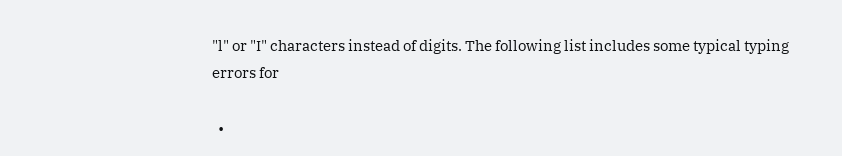"l" or "I" characters instead of digits. The following list includes some typical typing errors for

  •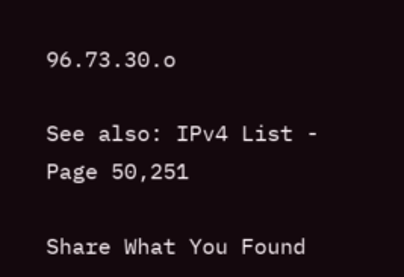96.73.30.o

See also: IPv4 List - Page 50,251

Share What You Found